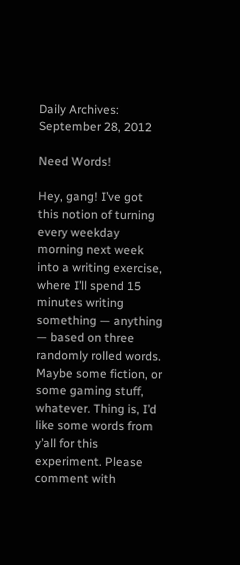Daily Archives: September 28, 2012

Need Words!

Hey, gang! I’ve got this notion of turning every weekday morning next week into a writing exercise, where I’ll spend 15 minutes writing something — anything — based on three randomly rolled words. Maybe some fiction, or some gaming stuff, whatever. Thing is, I’d like some words from y’all for this experiment. Please comment with